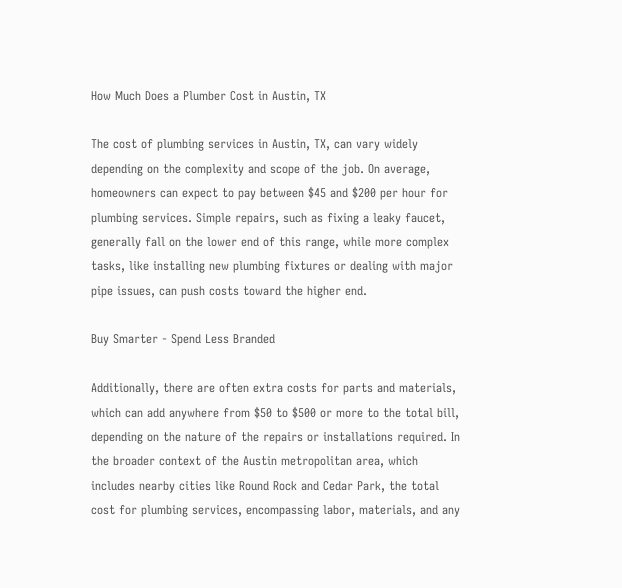How Much Does a Plumber Cost in Austin, TX

The cost of plumbing services in Austin, TX, can vary widely depending on the complexity and scope of the job. On average, homeowners can expect to pay between $45 and $200 per hour for plumbing services. Simple repairs, such as fixing a leaky faucet, generally fall on the lower end of this range, while more complex tasks, like installing new plumbing fixtures or dealing with major pipe issues, can push costs toward the higher end.

Buy Smarter - Spend Less Branded

Additionally, there are often extra costs for parts and materials, which can add anywhere from $50 to $500 or more to the total bill, depending on the nature of the repairs or installations required. In the broader context of the Austin metropolitan area, which includes nearby cities like Round Rock and Cedar Park, the total cost for plumbing services, encompassing labor, materials, and any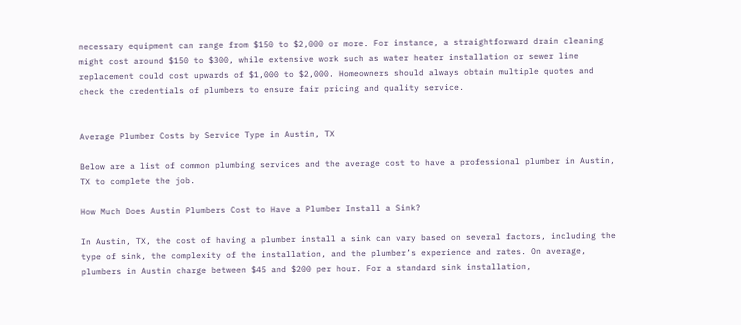necessary equipment can range from $150 to $2,000 or more. For instance, a straightforward drain cleaning might cost around $150 to $300, while extensive work such as water heater installation or sewer line replacement could cost upwards of $1,000 to $2,000. Homeowners should always obtain multiple quotes and check the credentials of plumbers to ensure fair pricing and quality service.


Average Plumber Costs by Service Type in Austin, TX

Below are a list of common plumbing services and the average cost to have a professional plumber in Austin, TX to complete the job.

How Much Does Austin Plumbers Cost to Have a Plumber Install a Sink?

In Austin, TX, the cost of having a plumber install a sink can vary based on several factors, including the type of sink, the complexity of the installation, and the plumber’s experience and rates. On average, plumbers in Austin charge between $45 and $200 per hour. For a standard sink installation,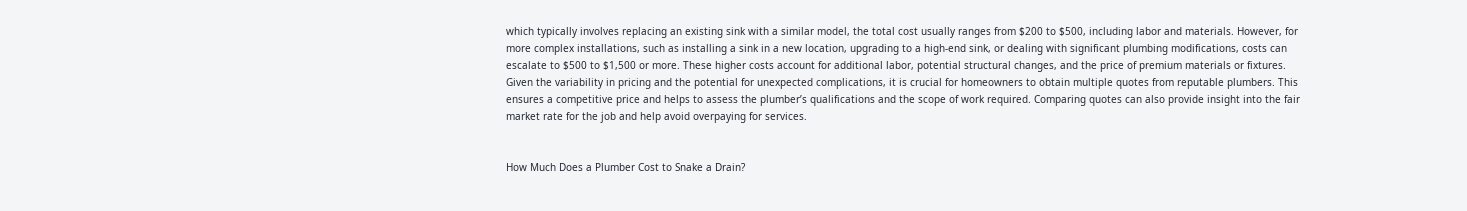which typically involves replacing an existing sink with a similar model, the total cost usually ranges from $200 to $500, including labor and materials. However, for more complex installations, such as installing a sink in a new location, upgrading to a high-end sink, or dealing with significant plumbing modifications, costs can escalate to $500 to $1,500 or more. These higher costs account for additional labor, potential structural changes, and the price of premium materials or fixtures. Given the variability in pricing and the potential for unexpected complications, it is crucial for homeowners to obtain multiple quotes from reputable plumbers. This ensures a competitive price and helps to assess the plumber’s qualifications and the scope of work required. Comparing quotes can also provide insight into the fair market rate for the job and help avoid overpaying for services.


How Much Does a Plumber Cost to Snake a Drain?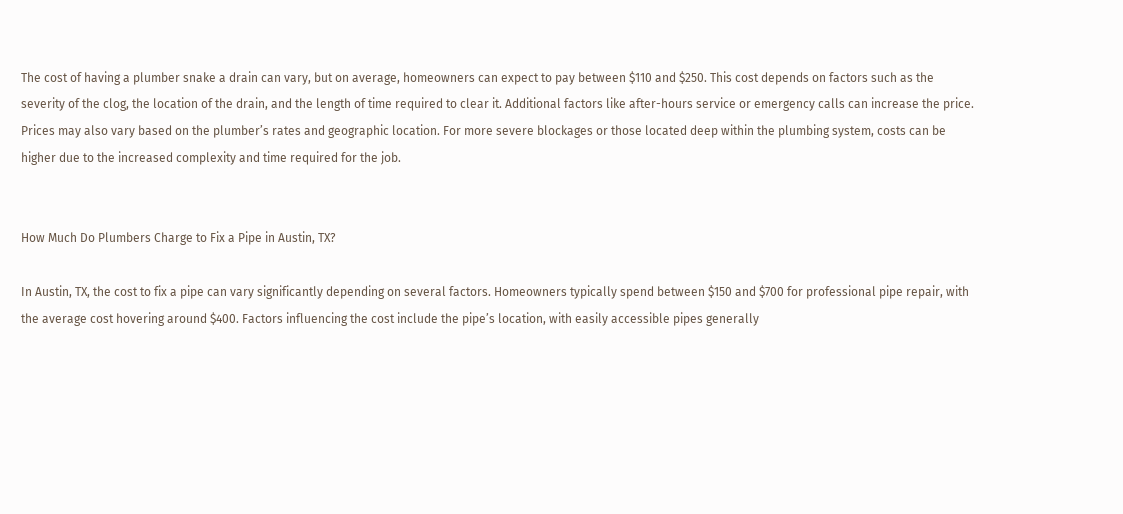The cost of having a plumber snake a drain can vary, but on average, homeowners can expect to pay between $110 and $250. This cost depends on factors such as the severity of the clog, the location of the drain, and the length of time required to clear it. Additional factors like after-hours service or emergency calls can increase the price. Prices may also vary based on the plumber’s rates and geographic location. For more severe blockages or those located deep within the plumbing system, costs can be higher due to the increased complexity and time required for the job.


How Much Do Plumbers Charge to Fix a Pipe in Austin, TX?

In Austin, TX, the cost to fix a pipe can vary significantly depending on several factors. Homeowners typically spend between $150 and $700 for professional pipe repair, with the average cost hovering around $400. Factors influencing the cost include the pipe’s location, with easily accessible pipes generally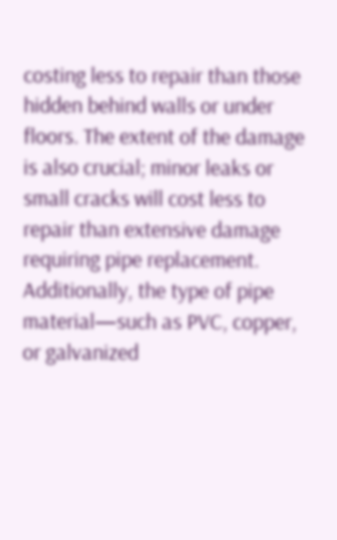costing less to repair than those hidden behind walls or under floors. The extent of the damage is also crucial; minor leaks or small cracks will cost less to repair than extensive damage requiring pipe replacement. Additionally, the type of pipe material—such as PVC, copper, or galvanized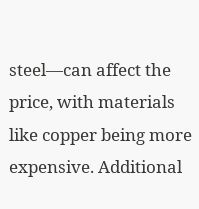steel—can affect the price, with materials like copper being more expensive. Additional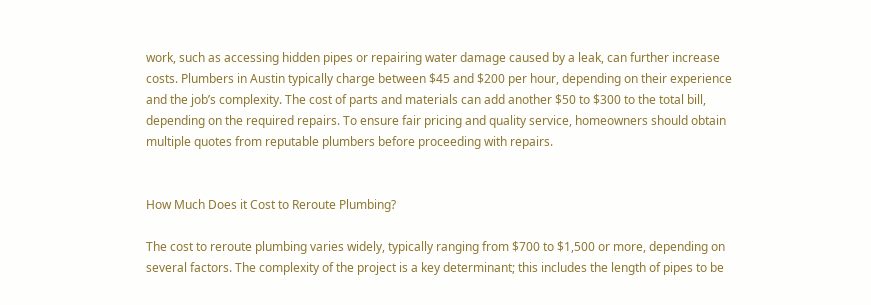work, such as accessing hidden pipes or repairing water damage caused by a leak, can further increase costs. Plumbers in Austin typically charge between $45 and $200 per hour, depending on their experience and the job’s complexity. The cost of parts and materials can add another $50 to $300 to the total bill, depending on the required repairs. To ensure fair pricing and quality service, homeowners should obtain multiple quotes from reputable plumbers before proceeding with repairs.


How Much Does it Cost to Reroute Plumbing?

The cost to reroute plumbing varies widely, typically ranging from $700 to $1,500 or more, depending on several factors. The complexity of the project is a key determinant; this includes the length of pipes to be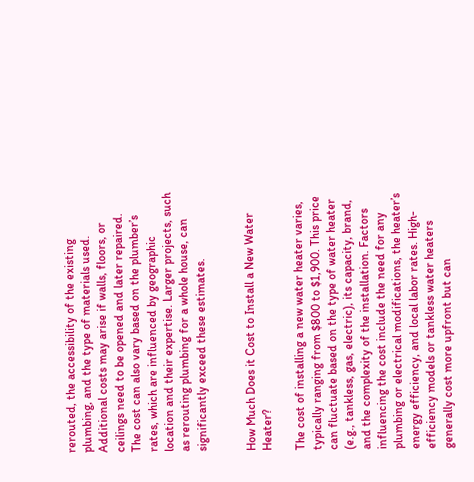rerouted, the accessibility of the existing plumbing, and the type of materials used. Additional costs may arise if walls, floors, or ceilings need to be opened and later repaired. The cost can also vary based on the plumber’s rates, which are influenced by geographic location and their expertise. Larger projects, such as rerouting plumbing for a whole house, can significantly exceed these estimates.


How Much Does it Cost to Install a New Water Heater?

The cost of installing a new water heater varies, typically ranging from $800 to $1,900. This price can fluctuate based on the type of water heater (e.g., tankless, gas, electric), its capacity, brand, and the complexity of the installation. Factors influencing the cost include the need for any plumbing or electrical modifications, the heater’s energy efficiency, and local labor rates. High-efficiency models or tankless water heaters generally cost more upfront but can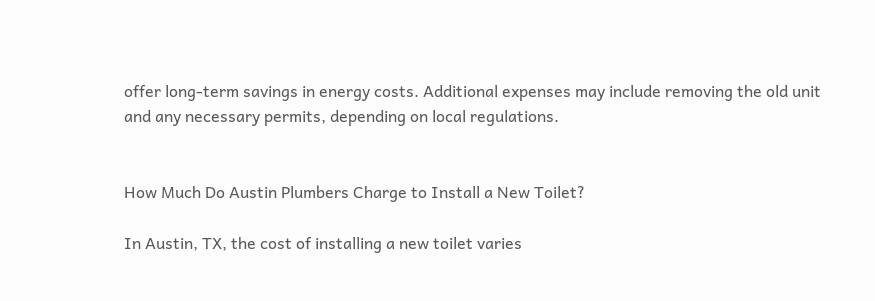offer long-term savings in energy costs. Additional expenses may include removing the old unit and any necessary permits, depending on local regulations.


How Much Do Austin Plumbers Charge to Install a New Toilet?

In Austin, TX, the cost of installing a new toilet varies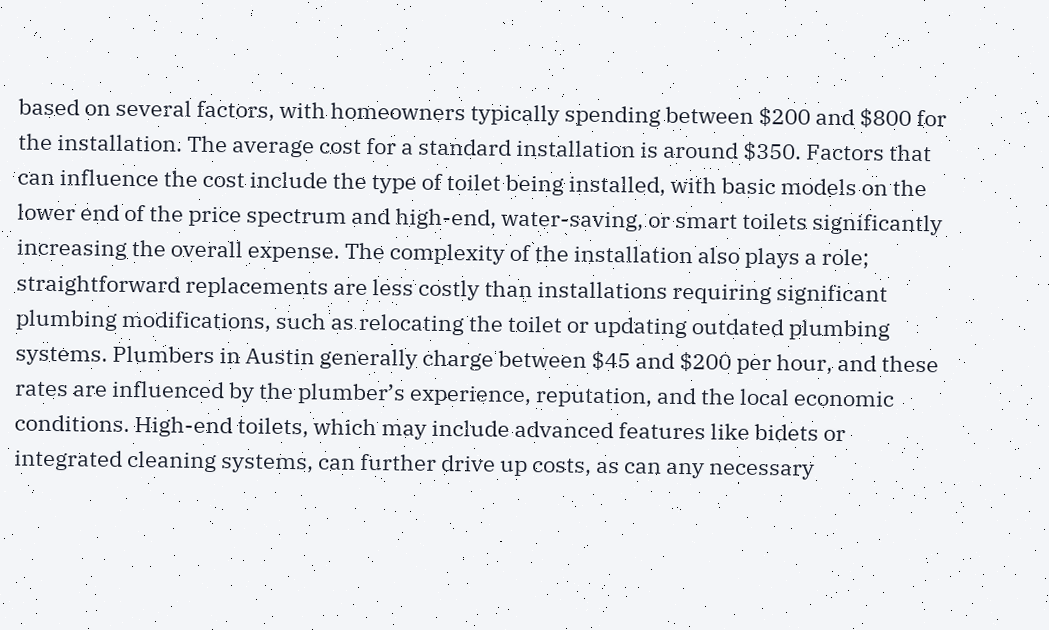based on several factors, with homeowners typically spending between $200 and $800 for the installation. The average cost for a standard installation is around $350. Factors that can influence the cost include the type of toilet being installed, with basic models on the lower end of the price spectrum and high-end, water-saving, or smart toilets significantly increasing the overall expense. The complexity of the installation also plays a role; straightforward replacements are less costly than installations requiring significant plumbing modifications, such as relocating the toilet or updating outdated plumbing systems. Plumbers in Austin generally charge between $45 and $200 per hour, and these rates are influenced by the plumber’s experience, reputation, and the local economic conditions. High-end toilets, which may include advanced features like bidets or integrated cleaning systems, can further drive up costs, as can any necessary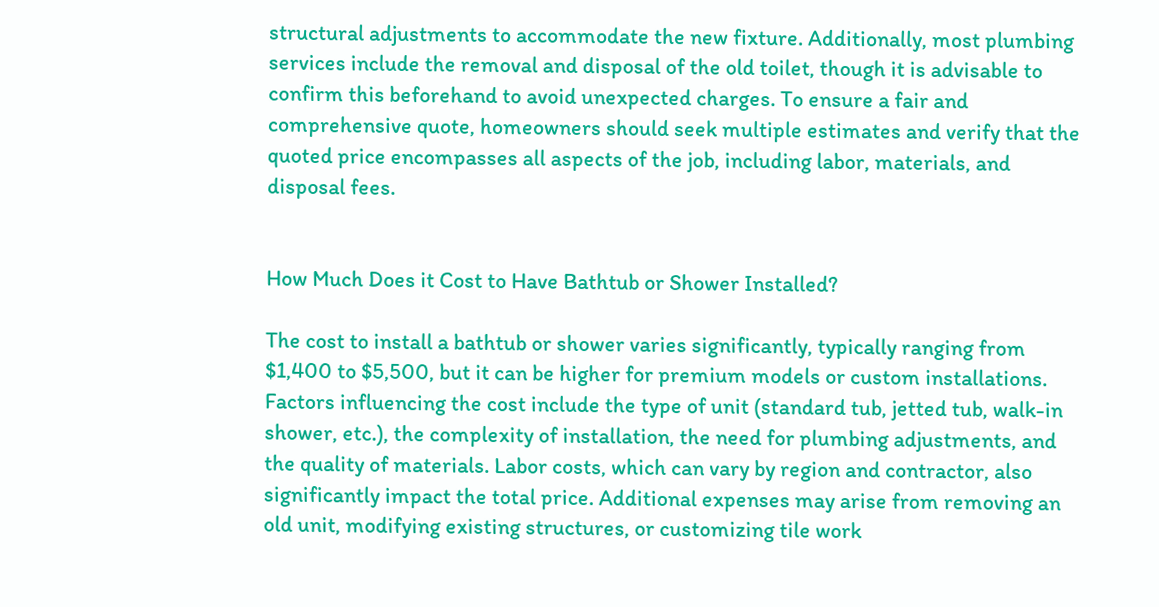structural adjustments to accommodate the new fixture. Additionally, most plumbing services include the removal and disposal of the old toilet, though it is advisable to confirm this beforehand to avoid unexpected charges. To ensure a fair and comprehensive quote, homeowners should seek multiple estimates and verify that the quoted price encompasses all aspects of the job, including labor, materials, and disposal fees.


How Much Does it Cost to Have Bathtub or Shower Installed?

The cost to install a bathtub or shower varies significantly, typically ranging from $1,400 to $5,500, but it can be higher for premium models or custom installations. Factors influencing the cost include the type of unit (standard tub, jetted tub, walk-in shower, etc.), the complexity of installation, the need for plumbing adjustments, and the quality of materials. Labor costs, which can vary by region and contractor, also significantly impact the total price. Additional expenses may arise from removing an old unit, modifying existing structures, or customizing tile work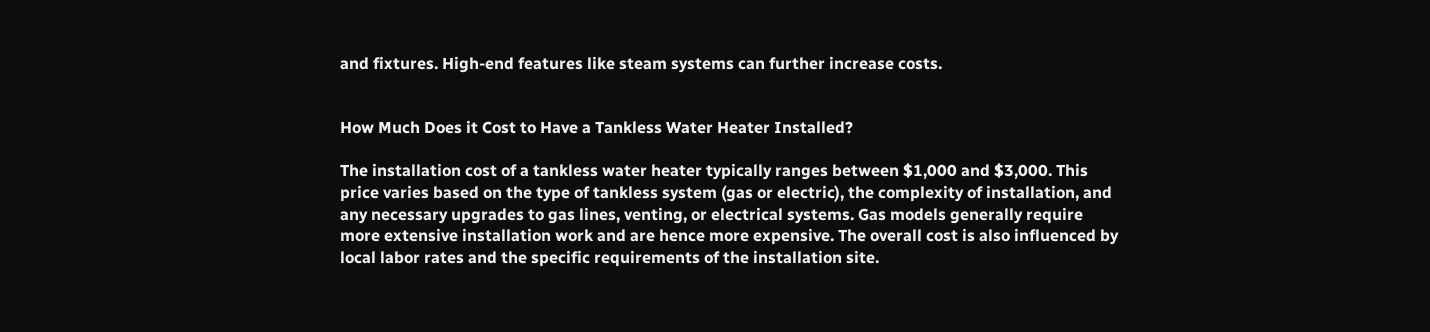and fixtures. High-end features like steam systems can further increase costs.


How Much Does it Cost to Have a Tankless Water Heater Installed?

The installation cost of a tankless water heater typically ranges between $1,000 and $3,000. This price varies based on the type of tankless system (gas or electric), the complexity of installation, and any necessary upgrades to gas lines, venting, or electrical systems. Gas models generally require more extensive installation work and are hence more expensive. The overall cost is also influenced by local labor rates and the specific requirements of the installation site.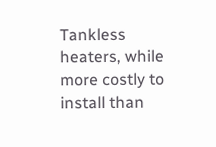Tankless heaters, while more costly to install than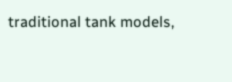traditional tank models,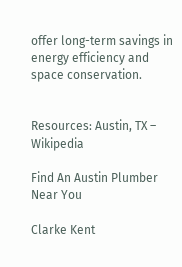offer long-term savings in energy efficiency and space conservation.


Resources: Austin, TX – Wikipedia

Find An Austin Plumber Near You

Clarke Kent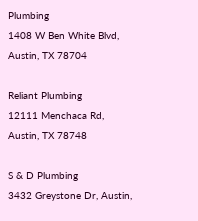Plumbing
1408 W Ben White Blvd, Austin, TX 78704

Reliant Plumbing
12111 Menchaca Rd, Austin, TX 78748

S & D Plumbing
3432 Greystone Dr, Austin,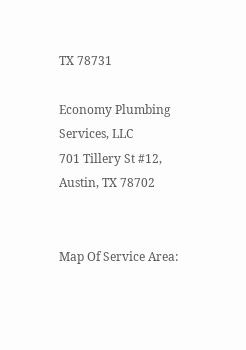TX 78731

Economy Plumbing Services, LLC
701 Tillery St #12, Austin, TX 78702


Map Of Service Area: